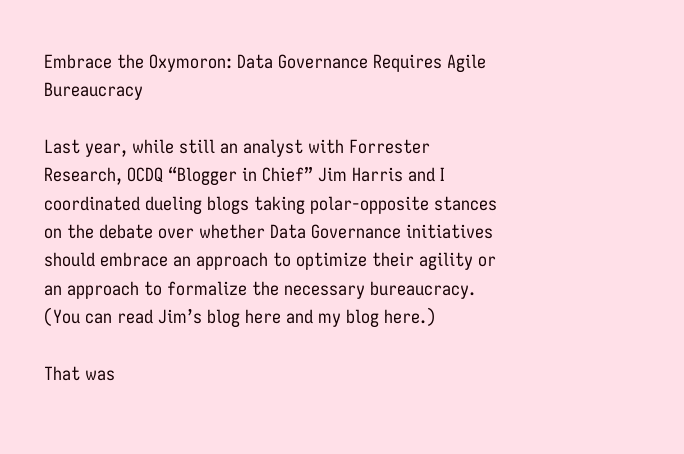Embrace the Oxymoron: Data Governance Requires Agile Bureaucracy

Last year, while still an analyst with Forrester Research, OCDQ “Blogger in Chief” Jim Harris and I coordinated dueling blogs taking polar-opposite stances on the debate over whether Data Governance initiatives should embrace an approach to optimize their agility or an approach to formalize the necessary bureaucracy. (You can read Jim’s blog here and my blog here.)

That was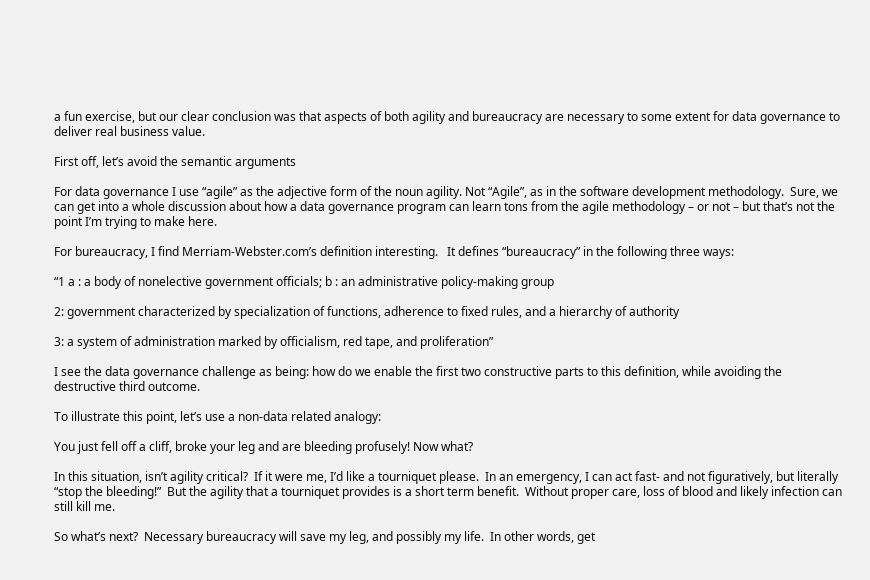a fun exercise, but our clear conclusion was that aspects of both agility and bureaucracy are necessary to some extent for data governance to deliver real business value.

First off, let’s avoid the semantic arguments

For data governance I use “agile” as the adjective form of the noun agility. Not “Agile”, as in the software development methodology.  Sure, we can get into a whole discussion about how a data governance program can learn tons from the agile methodology – or not – but that’s not the point I’m trying to make here.

For bureaucracy, I find Merriam-Webster.com’s definition interesting.   It defines “bureaucracy” in the following three ways:

“1 a : a body of nonelective government officials; b : an administrative policy-making group

2: government characterized by specialization of functions, adherence to fixed rules, and a hierarchy of authority

3: a system of administration marked by officialism, red tape, and proliferation”

I see the data governance challenge as being: how do we enable the first two constructive parts to this definition, while avoiding the destructive third outcome.

To illustrate this point, let’s use a non-data related analogy:

You just fell off a cliff, broke your leg and are bleeding profusely! Now what?

In this situation, isn’t agility critical?  If it were me, I’d like a tourniquet please.  In an emergency, I can act fast- and not figuratively, but literally “stop the bleeding!”  But the agility that a tourniquet provides is a short term benefit.  Without proper care, loss of blood and likely infection can still kill me.

So what’s next?  Necessary bureaucracy will save my leg, and possibly my life.  In other words, get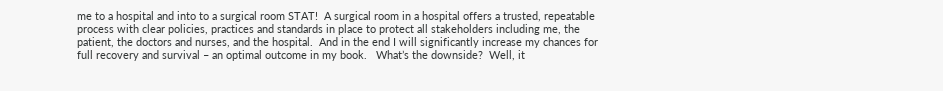me to a hospital and into to a surgical room STAT!  A surgical room in a hospital offers a trusted, repeatable process with clear policies, practices and standards in place to protect all stakeholders including me, the patient, the doctors and nurses, and the hospital.  And in the end I will significantly increase my chances for full recovery and survival – an optimal outcome in my book.   What’s the downside?  Well, it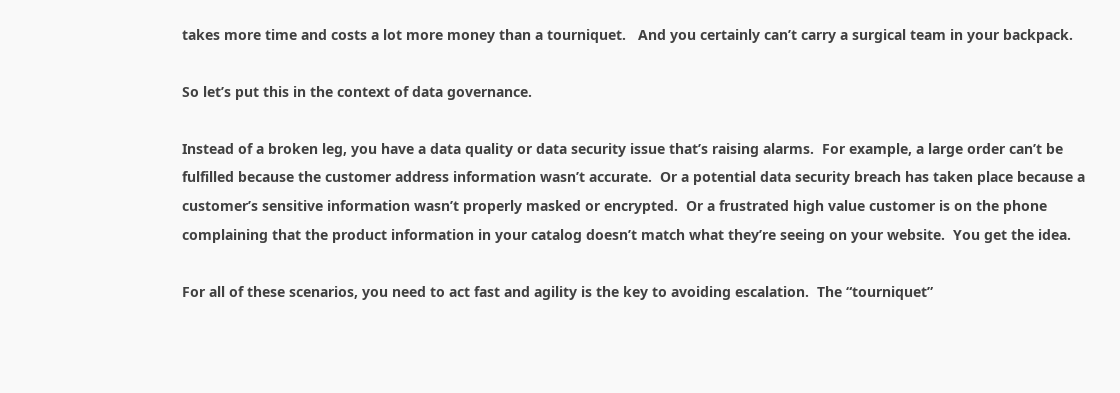takes more time and costs a lot more money than a tourniquet.   And you certainly can’t carry a surgical team in your backpack.

So let’s put this in the context of data governance.

Instead of a broken leg, you have a data quality or data security issue that’s raising alarms.  For example, a large order can’t be fulfilled because the customer address information wasn’t accurate.  Or a potential data security breach has taken place because a customer’s sensitive information wasn’t properly masked or encrypted.  Or a frustrated high value customer is on the phone complaining that the product information in your catalog doesn’t match what they’re seeing on your website.  You get the idea.

For all of these scenarios, you need to act fast and agility is the key to avoiding escalation.  The “tourniquet”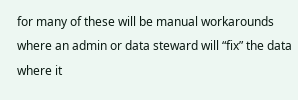for many of these will be manual workarounds where an admin or data steward will “fix” the data where it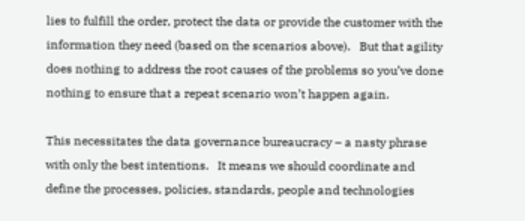lies to fulfill the order, protect the data or provide the customer with the information they need (based on the scenarios above).   But that agility does nothing to address the root causes of the problems so you’ve done nothing to ensure that a repeat scenario won’t happen again.

This necessitates the data governance bureaucracy – a nasty phrase with only the best intentions.   It means we should coordinate and define the processes, policies, standards, people and technologies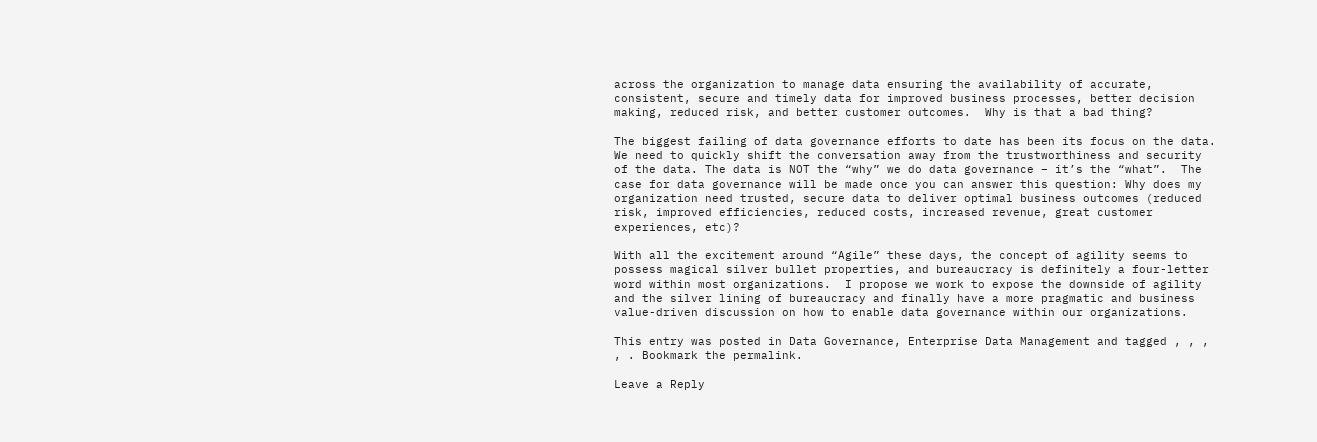across the organization to manage data ensuring the availability of accurate, consistent, secure and timely data for improved business processes, better decision making, reduced risk, and better customer outcomes.  Why is that a bad thing?

The biggest failing of data governance efforts to date has been its focus on the data.  We need to quickly shift the conversation away from the trustworthiness and security of the data. The data is NOT the “why” we do data governance – it’s the “what”.  The case for data governance will be made once you can answer this question: Why does my organization need trusted, secure data to deliver optimal business outcomes (reduced risk, improved efficiencies, reduced costs, increased revenue, great customer experiences, etc)?

With all the excitement around “Agile” these days, the concept of agility seems to possess magical silver bullet properties, and bureaucracy is definitely a four-letter word within most organizations.  I propose we work to expose the downside of agility and the silver lining of bureaucracy and finally have a more pragmatic and business value-driven discussion on how to enable data governance within our organizations.

This entry was posted in Data Governance, Enterprise Data Management and tagged , , , , . Bookmark the permalink.

Leave a Reply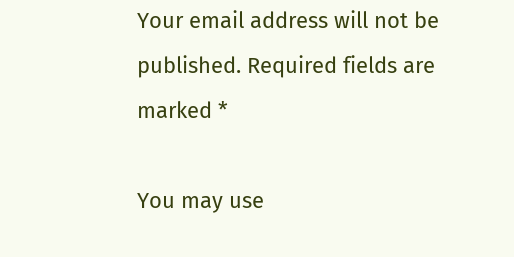Your email address will not be published. Required fields are marked *

You may use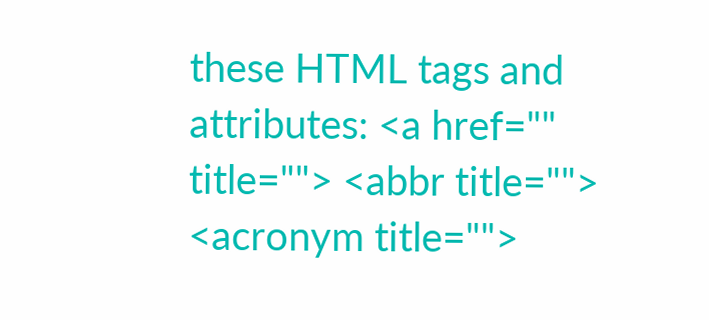these HTML tags and attributes: <a href="" title=""> <abbr title=""> <acronym title="">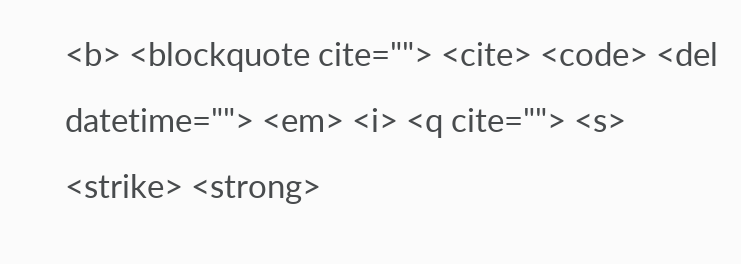<b> <blockquote cite=""> <cite> <code> <del datetime=""> <em> <i> <q cite=""> <s> <strike> <strong>